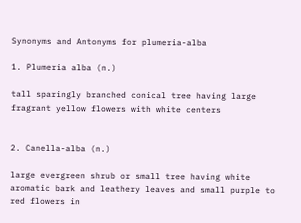Synonyms and Antonyms for plumeria-alba

1. Plumeria alba (n.)

tall sparingly branched conical tree having large fragrant yellow flowers with white centers


2. Canella-alba (n.)

large evergreen shrub or small tree having white aromatic bark and leathery leaves and small purple to red flowers in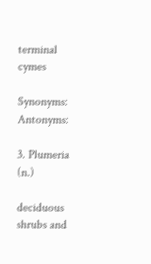terminal cymes

Synonyms: Antonyms:

3. Plumeria (n.)

deciduous shrubs and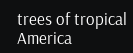trees of tropical America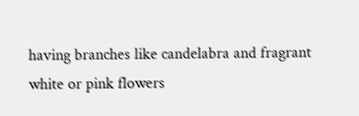having branches like candelabra and fragrant white or pink flowers